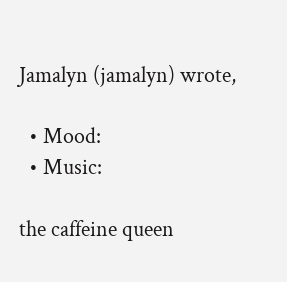Jamalyn (jamalyn) wrote,

  • Mood:
  • Music:

the caffeine queen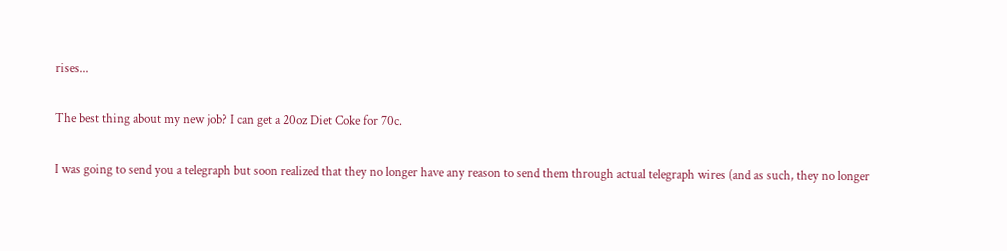rises...

The best thing about my new job? I can get a 20oz Diet Coke for 70c.

I was going to send you a telegraph but soon realized that they no longer have any reason to send them through actual telegraph wires (and as such, they no longer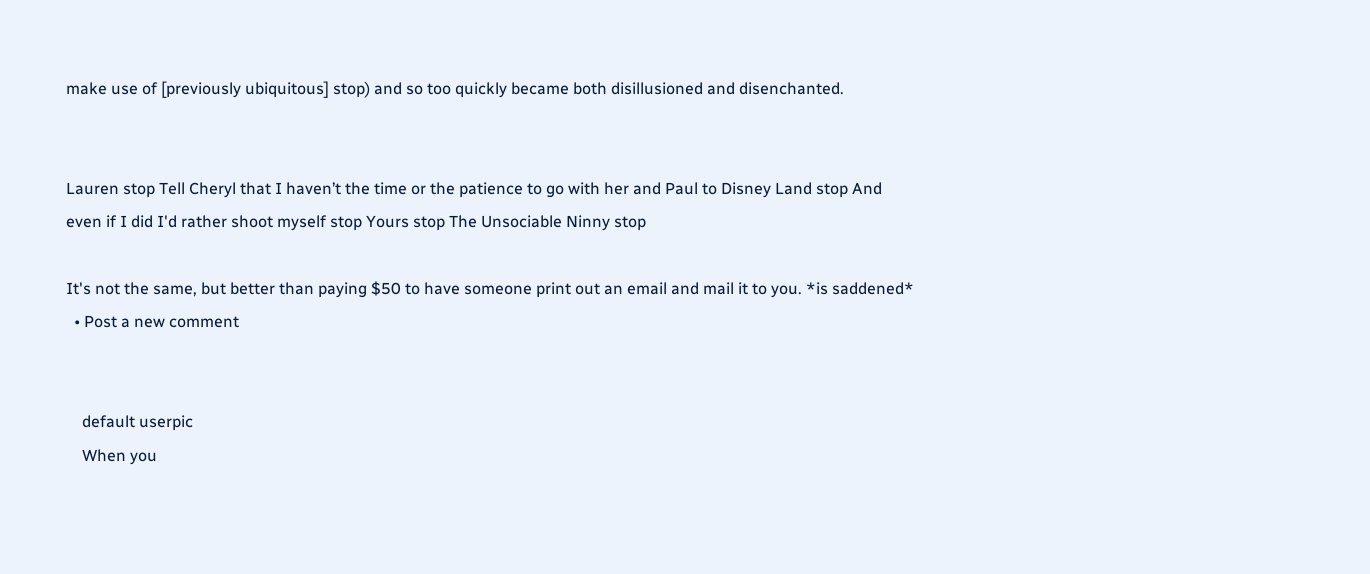make use of [previously ubiquitous] stop) and so too quickly became both disillusioned and disenchanted.


Lauren stop Tell Cheryl that I haven’t the time or the patience to go with her and Paul to Disney Land stop And even if I did I'd rather shoot myself stop Yours stop The Unsociable Ninny stop

It's not the same, but better than paying $50 to have someone print out an email and mail it to you. *is saddened*
  • Post a new comment


    default userpic
    When you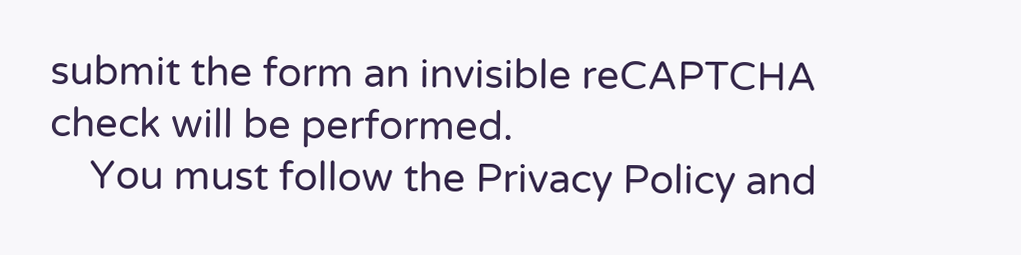submit the form an invisible reCAPTCHA check will be performed.
    You must follow the Privacy Policy and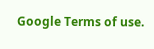Google Terms of use.